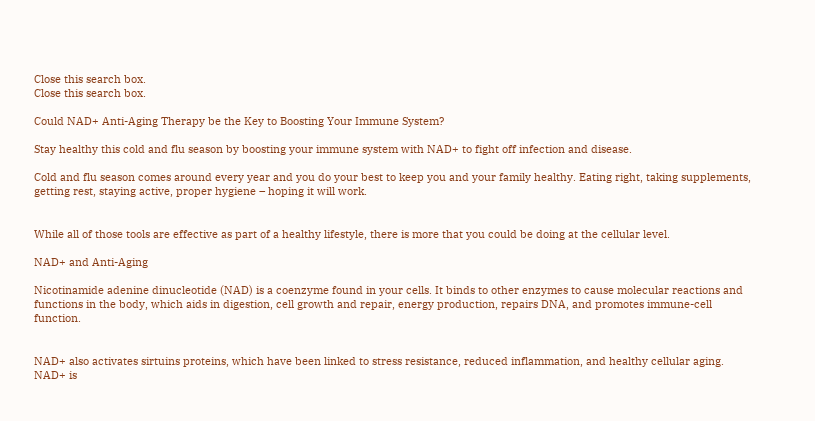Close this search box.
Close this search box.

Could NAD+ Anti-Aging Therapy be the Key to Boosting Your Immune System?

Stay healthy this cold and flu season by boosting your immune system with NAD+ to fight off infection and disease.

Cold and flu season comes around every year and you do your best to keep you and your family healthy. Eating right, taking supplements, getting rest, staying active, proper hygiene – hoping it will work.


While all of those tools are effective as part of a healthy lifestyle, there is more that you could be doing at the cellular level.

NAD+ and Anti-Aging

Nicotinamide adenine dinucleotide (NAD) is a coenzyme found in your cells. It binds to other enzymes to cause molecular reactions and functions in the body, which aids in digestion, cell growth and repair, energy production, repairs DNA, and promotes immune-cell function.


NAD+ also activates sirtuins proteins, which have been linked to stress resistance, reduced inflammation, and healthy cellular aging. NAD+ is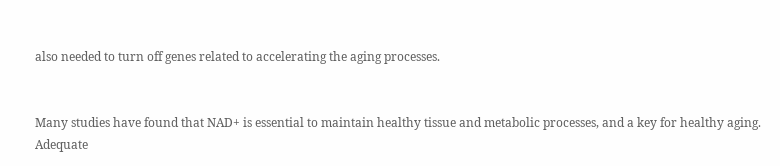also needed to turn off genes related to accelerating the aging processes.


Many studies have found that NAD+ is essential to maintain healthy tissue and metabolic processes, and a key for healthy aging. Adequate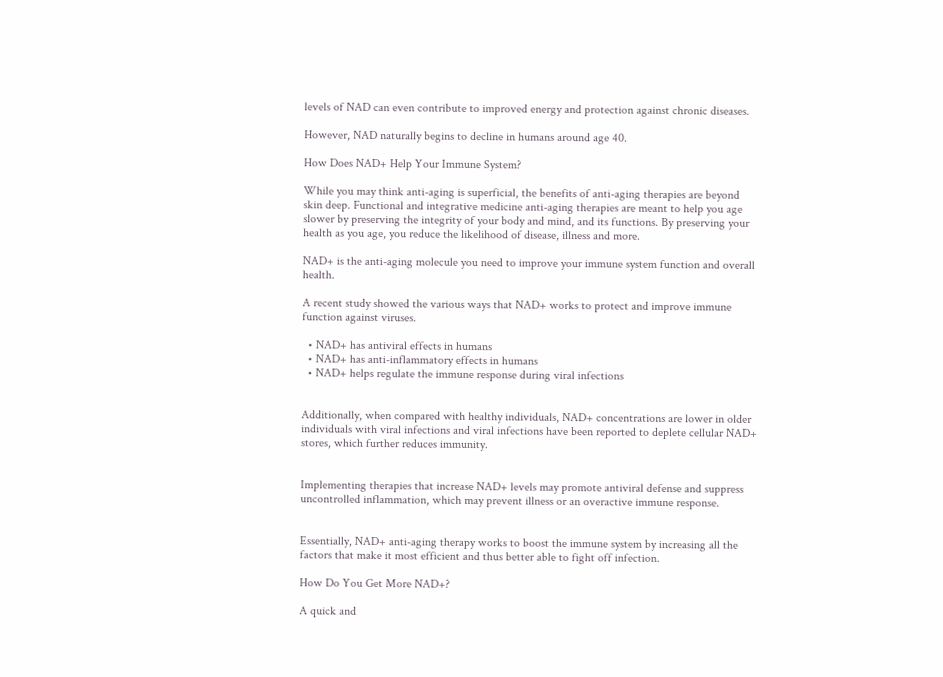levels of NAD can even contribute to improved energy and protection against chronic diseases.

However, NAD naturally begins to decline in humans around age 40.

How Does NAD+ Help Your Immune System?

While you may think anti-aging is superficial, the benefits of anti-aging therapies are beyond skin deep. Functional and integrative medicine anti-aging therapies are meant to help you age slower by preserving the integrity of your body and mind, and its functions. By preserving your health as you age, you reduce the likelihood of disease, illness and more.

NAD+ is the anti-aging molecule you need to improve your immune system function and overall health.

A recent study showed the various ways that NAD+ works to protect and improve immune function against viruses.

  • NAD+ has antiviral effects in humans
  • NAD+ has anti-inflammatory effects in humans
  • NAD+ helps regulate the immune response during viral infections


Additionally, when compared with healthy individuals, NAD+ concentrations are lower in older individuals with viral infections and viral infections have been reported to deplete cellular NAD+ stores, which further reduces immunity.


Implementing therapies that increase NAD+ levels may promote antiviral defense and suppress uncontrolled inflammation, which may prevent illness or an overactive immune response.


Essentially, NAD+ anti-aging therapy works to boost the immune system by increasing all the factors that make it most efficient and thus better able to fight off infection.

How Do You Get More NAD+?

A quick and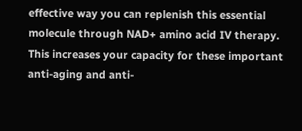effective way you can replenish this essential molecule through NAD+ amino acid IV therapy. This increases your capacity for these important anti-aging and anti-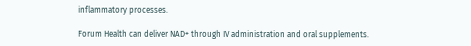inflammatory processes.

Forum Health can deliver NAD+ through IV administration and oral supplements.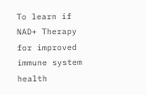To learn if NAD+ Therapy for improved immune system health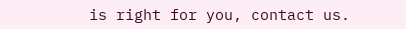is right for you, contact us.